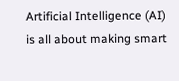Artificial Intelligence (AI) is all about making smart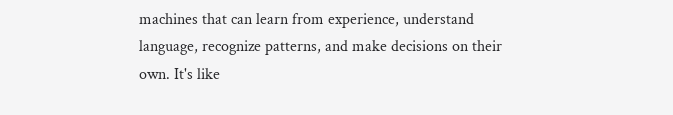machines that can learn from experience, understand language, recognize patterns, and make decisions on their own. It's like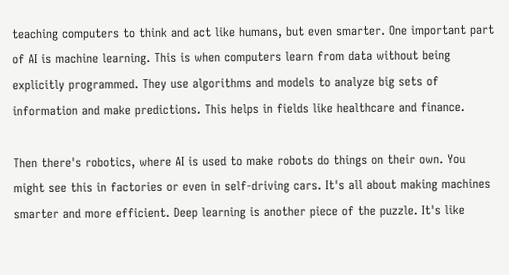teaching computers to think and act like humans, but even smarter. One important part of AI is machine learning. This is when computers learn from data without being explicitly programmed. They use algorithms and models to analyze big sets of information and make predictions. This helps in fields like healthcare and finance.

Then there's robotics, where AI is used to make robots do things on their own. You might see this in factories or even in self-driving cars. It's all about making machines smarter and more efficient. Deep learning is another piece of the puzzle. It's like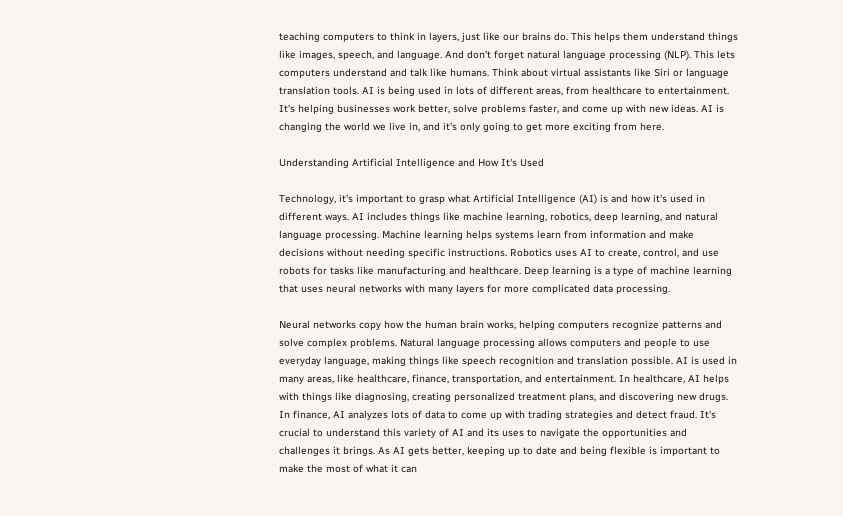teaching computers to think in layers, just like our brains do. This helps them understand things like images, speech, and language. And don't forget natural language processing (NLP). This lets computers understand and talk like humans. Think about virtual assistants like Siri or language translation tools. AI is being used in lots of different areas, from healthcare to entertainment. It's helping businesses work better, solve problems faster, and come up with new ideas. AI is changing the world we live in, and it's only going to get more exciting from here.

Understanding Artificial Intelligence and How It's Used

Technology, it's important to grasp what Artificial Intelligence (AI) is and how it's used in different ways. AI includes things like machine learning, robotics, deep learning, and natural language processing. Machine learning helps systems learn from information and make decisions without needing specific instructions. Robotics uses AI to create, control, and use robots for tasks like manufacturing and healthcare. Deep learning is a type of machine learning that uses neural networks with many layers for more complicated data processing.

Neural networks copy how the human brain works, helping computers recognize patterns and solve complex problems. Natural language processing allows computers and people to use everyday language, making things like speech recognition and translation possible. AI is used in many areas, like healthcare, finance, transportation, and entertainment. In healthcare, AI helps with things like diagnosing, creating personalized treatment plans, and discovering new drugs. In finance, AI analyzes lots of data to come up with trading strategies and detect fraud. It's crucial to understand this variety of AI and its uses to navigate the opportunities and challenges it brings. As AI gets better, keeping up to date and being flexible is important to make the most of what it can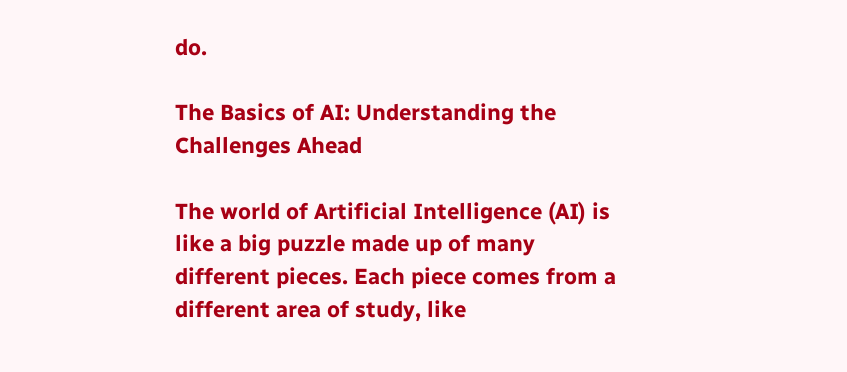do.

The Basics of AI: Understanding the Challenges Ahead

The world of Artificial Intelligence (AI) is like a big puzzle made up of many different pieces. Each piece comes from a different area of study, like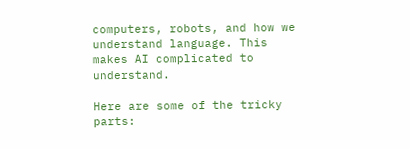computers, robots, and how we understand language. This makes AI complicated to understand.

Here are some of the tricky parts: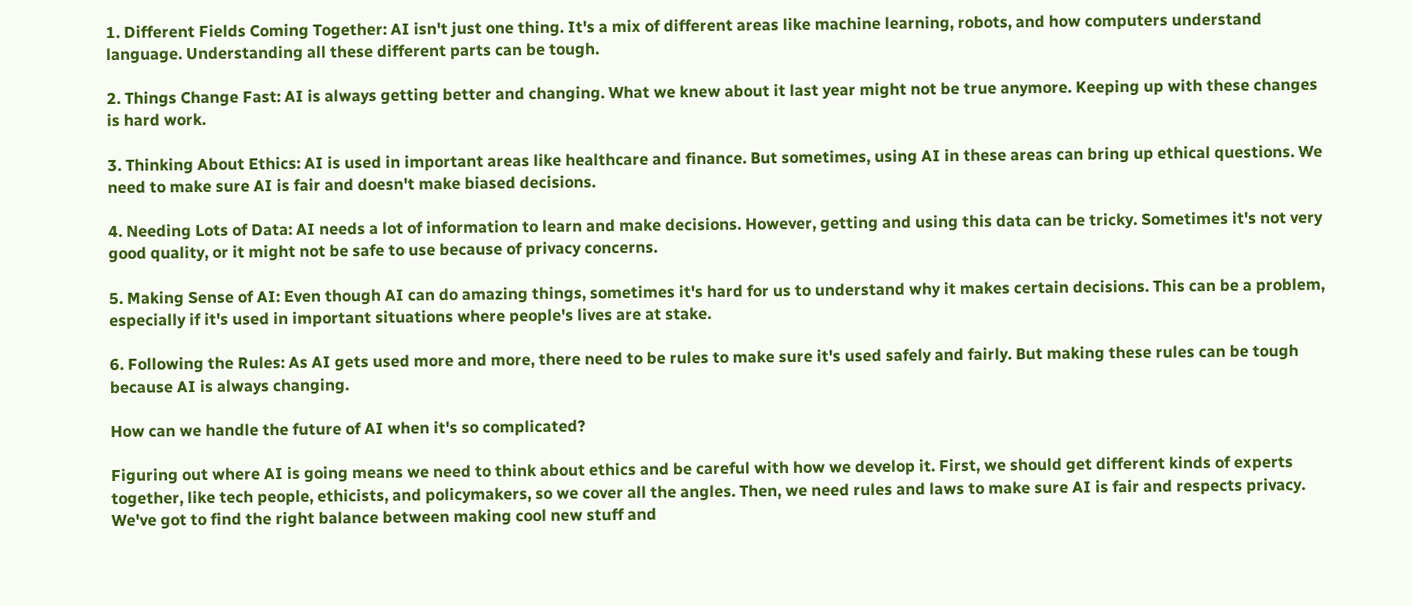1. Different Fields Coming Together: AI isn't just one thing. It's a mix of different areas like machine learning, robots, and how computers understand language. Understanding all these different parts can be tough.

2. Things Change Fast: AI is always getting better and changing. What we knew about it last year might not be true anymore. Keeping up with these changes is hard work.

3. Thinking About Ethics: AI is used in important areas like healthcare and finance. But sometimes, using AI in these areas can bring up ethical questions. We need to make sure AI is fair and doesn't make biased decisions.

4. Needing Lots of Data: AI needs a lot of information to learn and make decisions. However, getting and using this data can be tricky. Sometimes it's not very good quality, or it might not be safe to use because of privacy concerns.

5. Making Sense of AI: Even though AI can do amazing things, sometimes it's hard for us to understand why it makes certain decisions. This can be a problem, especially if it's used in important situations where people's lives are at stake.

6. Following the Rules: As AI gets used more and more, there need to be rules to make sure it's used safely and fairly. But making these rules can be tough because AI is always changing.

How can we handle the future of AI when it's so complicated?

Figuring out where AI is going means we need to think about ethics and be careful with how we develop it. First, we should get different kinds of experts together, like tech people, ethicists, and policymakers, so we cover all the angles. Then, we need rules and laws to make sure AI is fair and respects privacy. We've got to find the right balance between making cool new stuff and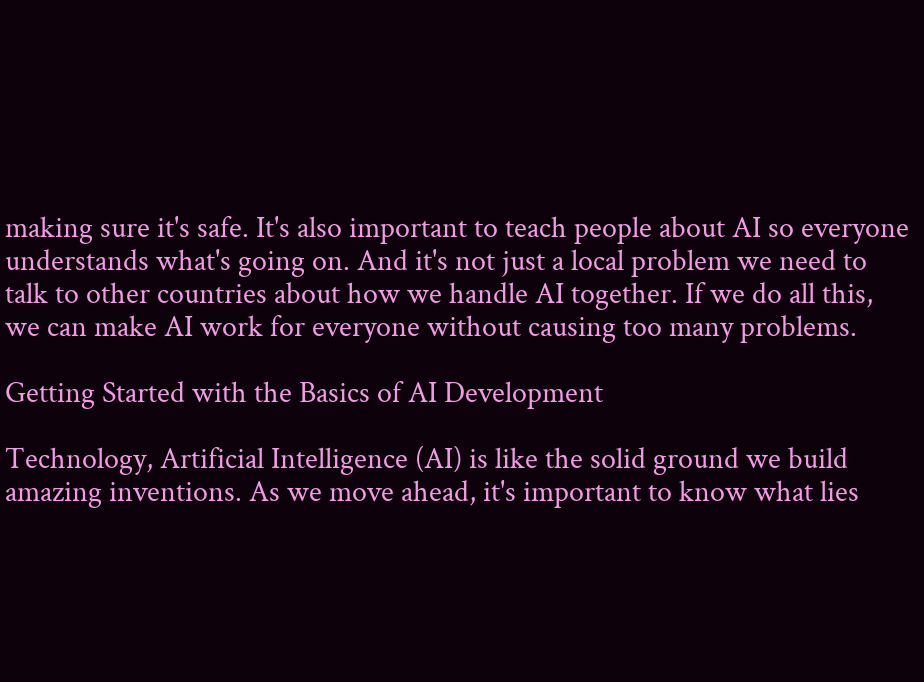making sure it's safe. It's also important to teach people about AI so everyone understands what's going on. And it's not just a local problem we need to talk to other countries about how we handle AI together. If we do all this, we can make AI work for everyone without causing too many problems.

Getting Started with the Basics of AI Development

Technology, Artificial Intelligence (AI) is like the solid ground we build amazing inventions. As we move ahead, it's important to know what lies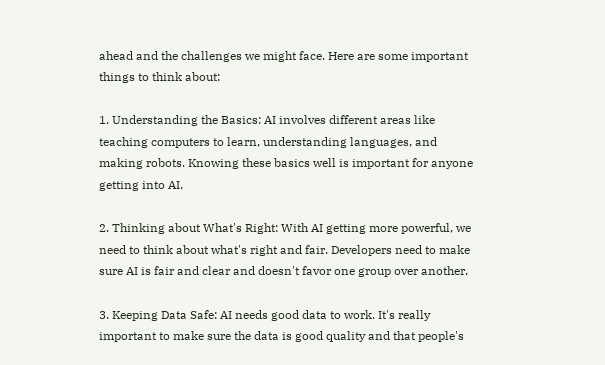ahead and the challenges we might face. Here are some important things to think about:

1. Understanding the Basics: AI involves different areas like teaching computers to learn, understanding languages, and making robots. Knowing these basics well is important for anyone getting into AI.

2. Thinking about What's Right: With AI getting more powerful, we need to think about what's right and fair. Developers need to make sure AI is fair and clear and doesn't favor one group over another.

3. Keeping Data Safe: AI needs good data to work. It's really important to make sure the data is good quality and that people's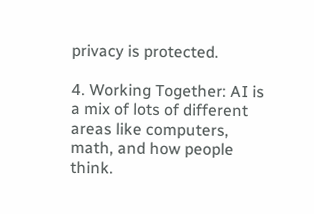privacy is protected.

4. Working Together: AI is a mix of lots of different areas like computers, math, and how people think.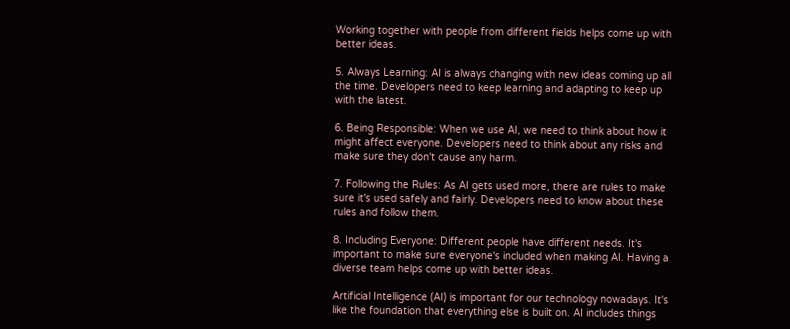Working together with people from different fields helps come up with better ideas.

5. Always Learning: AI is always changing with new ideas coming up all the time. Developers need to keep learning and adapting to keep up with the latest.

6. Being Responsible: When we use AI, we need to think about how it might affect everyone. Developers need to think about any risks and make sure they don't cause any harm.

7. Following the Rules: As AI gets used more, there are rules to make sure it's used safely and fairly. Developers need to know about these rules and follow them.

8. Including Everyone: Different people have different needs. It's important to make sure everyone's included when making AI. Having a diverse team helps come up with better ideas.

Artificial Intelligence (AI) is important for our technology nowadays. It's like the foundation that everything else is built on. AI includes things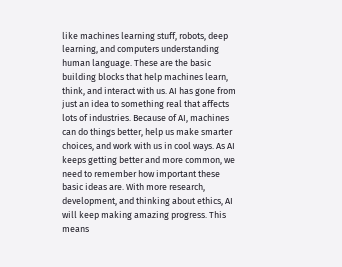like machines learning stuff, robots, deep learning, and computers understanding human language. These are the basic building blocks that help machines learn, think, and interact with us. AI has gone from just an idea to something real that affects lots of industries. Because of AI, machines can do things better, help us make smarter choices, and work with us in cool ways. As AI keeps getting better and more common, we need to remember how important these basic ideas are. With more research, development, and thinking about ethics, AI will keep making amazing progress. This means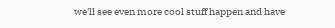we'll see even more cool stuff happen and have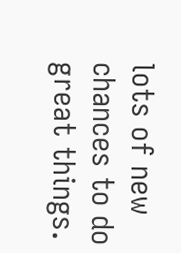lots of new chances to do great things.